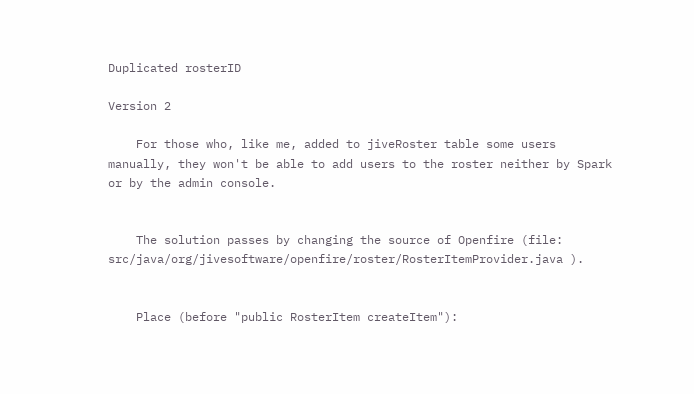Duplicated rosterID

Version 2

    For those who, like me, added to jiveRoster table some users manually, they won't be able to add users to the roster neither by Spark or by the admin console.


    The solution passes by changing the source of Openfire (file: src/java/org/jivesoftware/openfire/roster/RosterItemProvider.java ).


    Place (before "public RosterItem createItem"):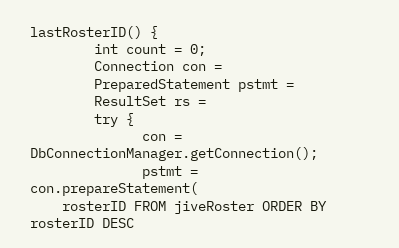lastRosterID() {
        int count = 0;
        Connection con =
        PreparedStatement pstmt =
        ResultSet rs =
        try {
              con = DbConnectionManager.getConnection();
              pstmt = con.prepareStatement(
    rosterID FROM jiveRoster ORDER BY rosterID DESC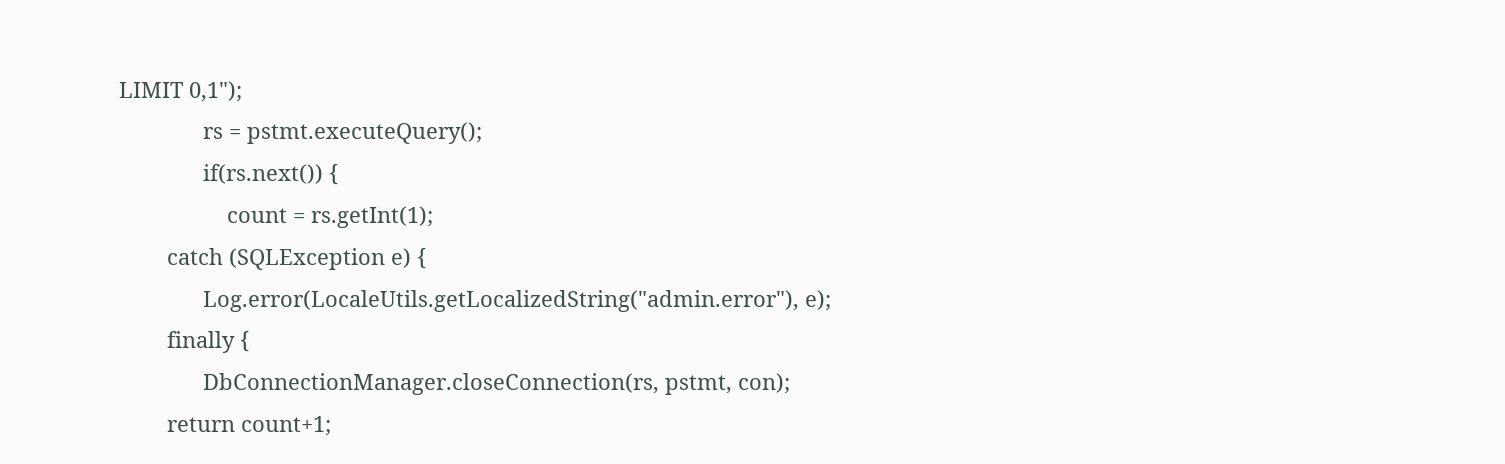LIMIT 0,1");
              rs = pstmt.executeQuery();
              if(rs.next()) {
                  count = rs.getInt(1);
        catch (SQLException e) {
              Log.error(LocaleUtils.getLocalizedString("admin.error"), e);
        finally {
              DbConnectionManager.closeConnection(rs, pstmt, con);
        return count+1;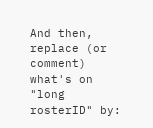And then, replace (or comment) what's on "long rosterID" by: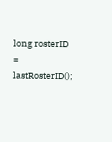long rosterID = lastRosterID();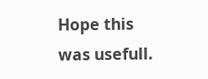Hope this was usefull.